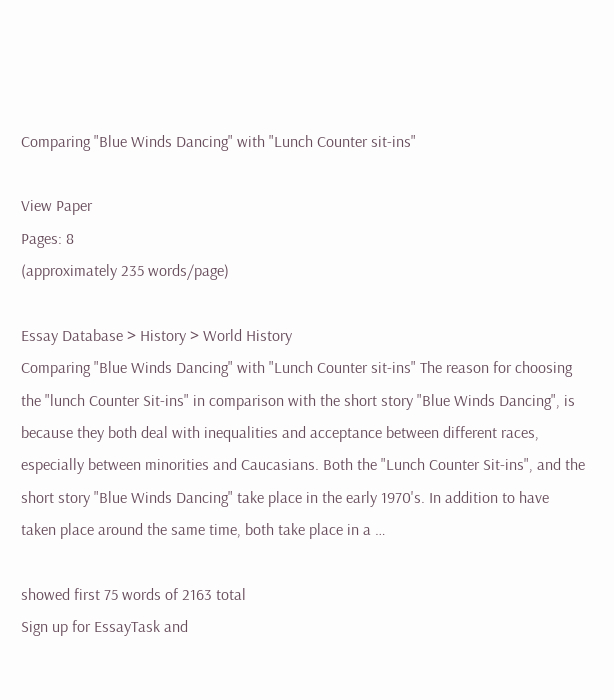Comparing "Blue Winds Dancing" with "Lunch Counter sit-ins"

View Paper
Pages: 8
(approximately 235 words/page)

Essay Database > History > World History
Comparing "Blue Winds Dancing" with "Lunch Counter sit-ins" The reason for choosing the "lunch Counter Sit-ins" in comparison with the short story "Blue Winds Dancing", is because they both deal with inequalities and acceptance between different races, especially between minorities and Caucasians. Both the "Lunch Counter Sit-ins", and the short story "Blue Winds Dancing" take place in the early 1970's. In addition to have taken place around the same time, both take place in a …

showed first 75 words of 2163 total
Sign up for EssayTask and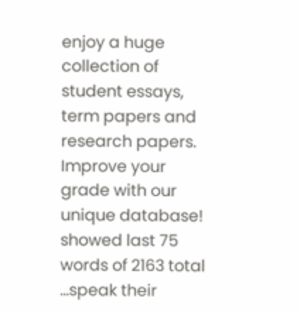enjoy a huge collection of student essays, term papers and research papers. Improve your grade with our unique database!
showed last 75 words of 2163 total
…speak their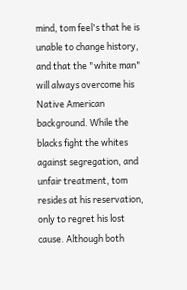mind, tom feel's that he is unable to change history, and that the "white man" will always overcome his Native American background. While the blacks fight the whites against segregation, and unfair treatment, tom resides at his reservation, only to regret his lost cause. Although both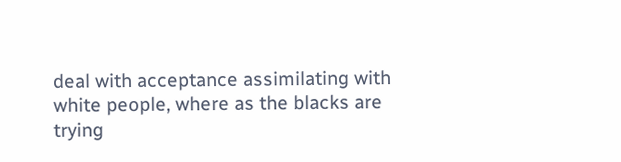deal with acceptance assimilating with white people, where as the blacks are trying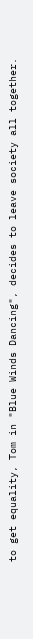to get equality, Tom in "Blue Winds Dancing", decides to leave society all together.